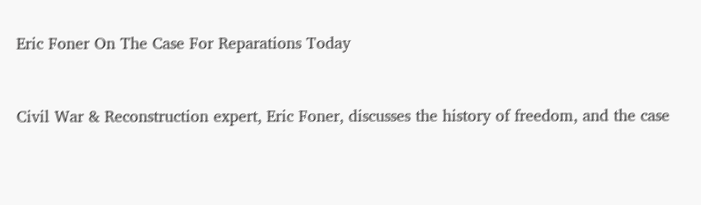Eric Foner On The Case For Reparations Today


Civil War & Reconstruction expert, Eric Foner, discusses the history of freedom, and the case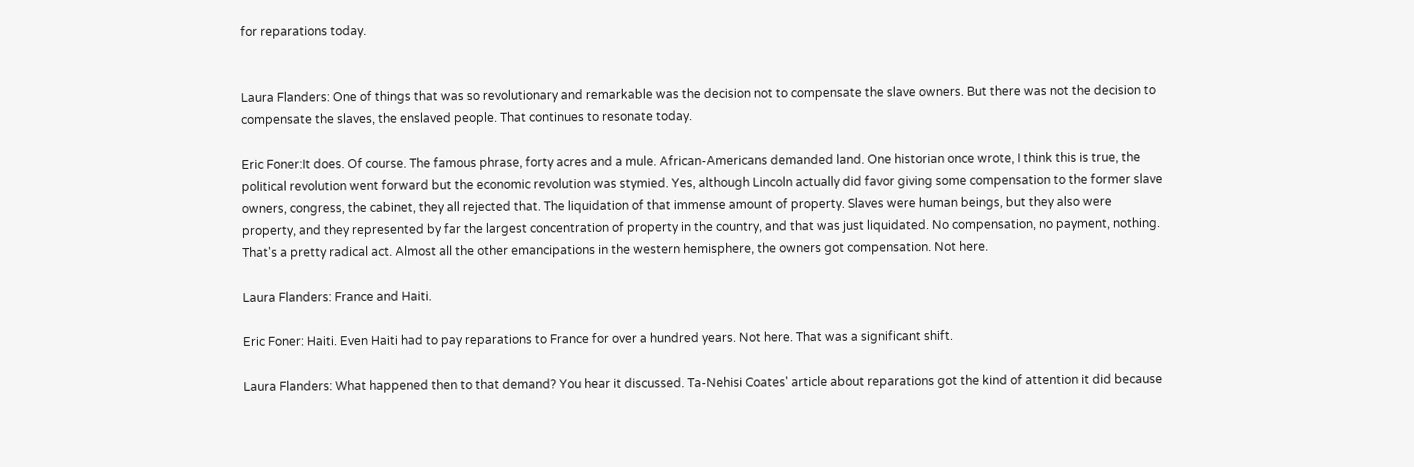for reparations today.


Laura Flanders: One of things that was so revolutionary and remarkable was the decision not to compensate the slave owners. But there was not the decision to compensate the slaves, the enslaved people. That continues to resonate today.

Eric Foner:It does. Of course. The famous phrase, forty acres and a mule. African-Americans demanded land. One historian once wrote, I think this is true, the political revolution went forward but the economic revolution was stymied. Yes, although Lincoln actually did favor giving some compensation to the former slave owners, congress, the cabinet, they all rejected that. The liquidation of that immense amount of property. Slaves were human beings, but they also were property, and they represented by far the largest concentration of property in the country, and that was just liquidated. No compensation, no payment, nothing. That's a pretty radical act. Almost all the other emancipations in the western hemisphere, the owners got compensation. Not here.

Laura Flanders: France and Haiti.

Eric Foner: Haiti. Even Haiti had to pay reparations to France for over a hundred years. Not here. That was a significant shift.

Laura Flanders: What happened then to that demand? You hear it discussed. Ta-Nehisi Coates' article about reparations got the kind of attention it did because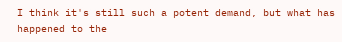I think it's still such a potent demand, but what has happened to the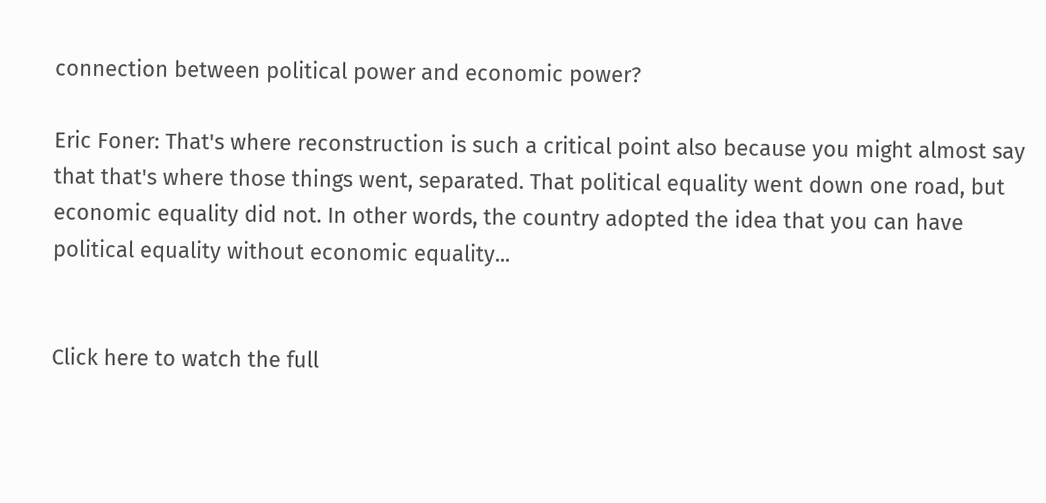connection between political power and economic power?

Eric Foner: That's where reconstruction is such a critical point also because you might almost say that that's where those things went, separated. That political equality went down one road, but economic equality did not. In other words, the country adopted the idea that you can have political equality without economic equality...


Click here to watch the full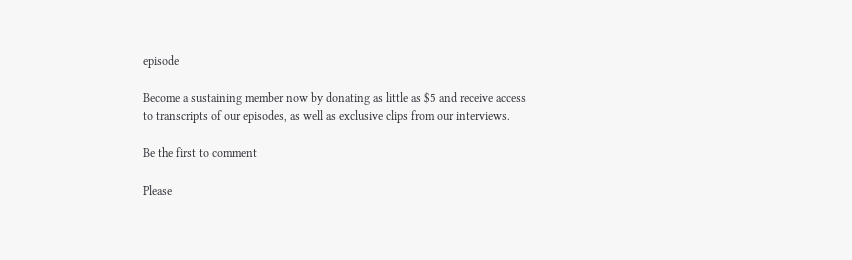episode

Become a sustaining member now by donating as little as $5 and receive access to transcripts of our episodes, as well as exclusive clips from our interviews.

Be the first to comment

Please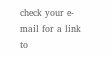check your e-mail for a link to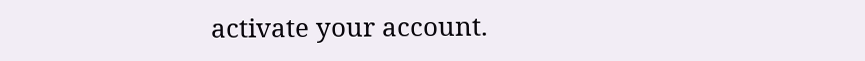activate your account.